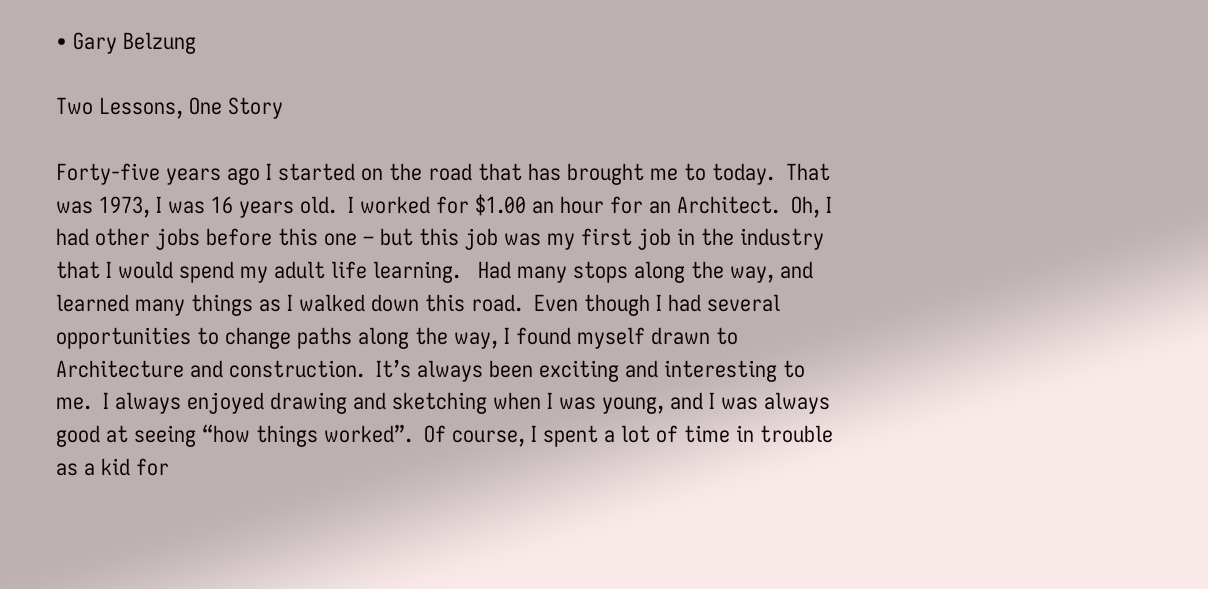• Gary Belzung

Two Lessons, One Story

Forty-five years ago I started on the road that has brought me to today.  That was 1973, I was 16 years old.  I worked for $1.00 an hour for an Architect.  Oh, I had other jobs before this one – but this job was my first job in the industry that I would spend my adult life learning.   Had many stops along the way, and learned many things as I walked down this road.  Even though I had several opportunities to change paths along the way, I found myself drawn to Architecture and construction.  It’s always been exciting and interesting to me.  I always enjoyed drawing and sketching when I was young, and I was always good at seeing “how things worked”.  Of course, I spent a lot of time in trouble as a kid for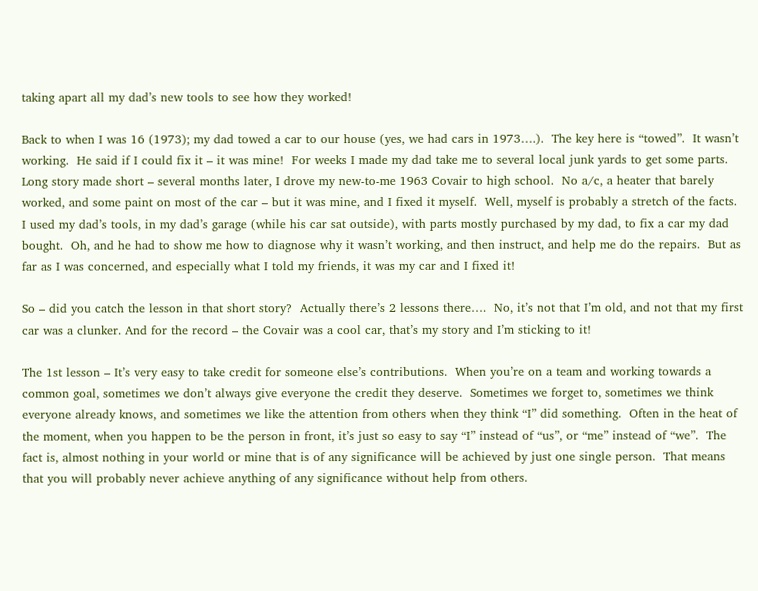taking apart all my dad’s new tools to see how they worked!

Back to when I was 16 (1973); my dad towed a car to our house (yes, we had cars in 1973….).  The key here is “towed”.  It wasn’t working.  He said if I could fix it – it was mine!  For weeks I made my dad take me to several local junk yards to get some parts.  Long story made short – several months later, I drove my new-to-me 1963 Covair to high school.  No a/c, a heater that barely worked, and some paint on most of the car – but it was mine, and I fixed it myself.  Well, myself is probably a stretch of the facts.  I used my dad’s tools, in my dad’s garage (while his car sat outside), with parts mostly purchased by my dad, to fix a car my dad bought.  Oh, and he had to show me how to diagnose why it wasn’t working, and then instruct, and help me do the repairs.  But as far as I was concerned, and especially what I told my friends, it was my car and I fixed it!

So – did you catch the lesson in that short story?  Actually there’s 2 lessons there….  No, it’s not that I’m old, and not that my first car was a clunker. And for the record – the Covair was a cool car, that’s my story and I’m sticking to it!

The 1st lesson – It’s very easy to take credit for someone else’s contributions.  When you’re on a team and working towards a common goal, sometimes we don’t always give everyone the credit they deserve.  Sometimes we forget to, sometimes we think everyone already knows, and sometimes we like the attention from others when they think “I” did something.  Often in the heat of the moment, when you happen to be the person in front, it’s just so easy to say “I” instead of “us”, or “me” instead of “we”.  The fact is, almost nothing in your world or mine that is of any significance will be achieved by just one single person.  That means that you will probably never achieve anything of any significance without help from others.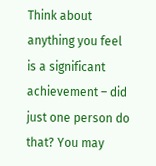Think about anything you feel is a significant achievement – did just one person do that? You may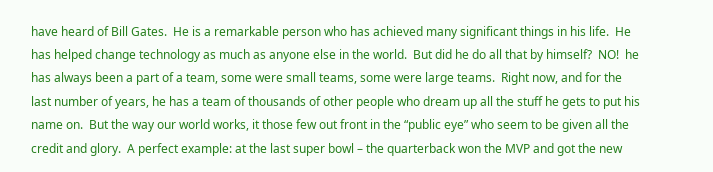have heard of Bill Gates.  He is a remarkable person who has achieved many significant things in his life.  He has helped change technology as much as anyone else in the world.  But did he do all that by himself?  NO!  he has always been a part of a team, some were small teams, some were large teams.  Right now, and for the last number of years, he has a team of thousands of other people who dream up all the stuff he gets to put his name on.  But the way our world works, it those few out front in the “public eye” who seem to be given all the credit and glory.  A perfect example: at the last super bowl – the quarterback won the MVP and got the new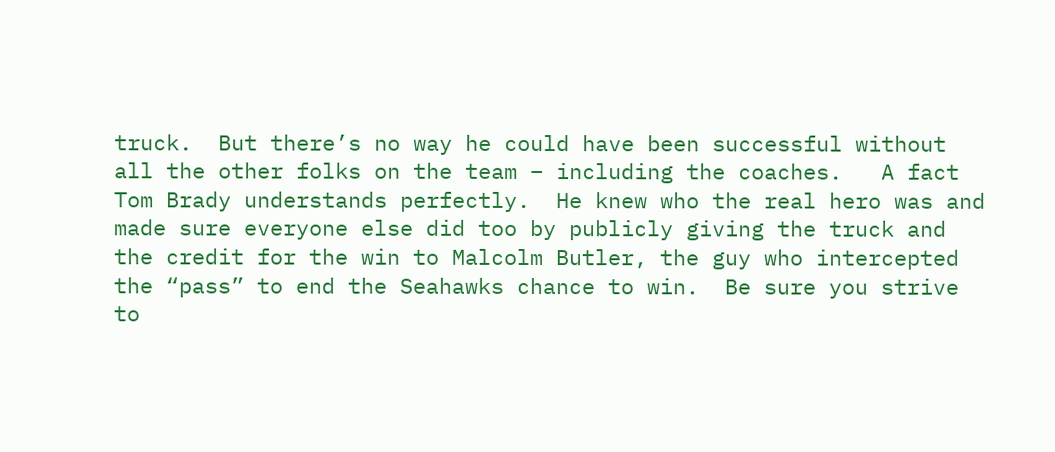truck.  But there’s no way he could have been successful without all the other folks on the team – including the coaches.   A fact Tom Brady understands perfectly.  He knew who the real hero was and made sure everyone else did too by publicly giving the truck and the credit for the win to Malcolm Butler, the guy who intercepted the “pass” to end the Seahawks chance to win.  Be sure you strive to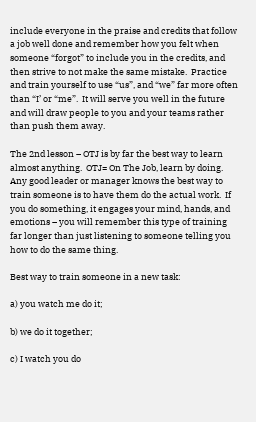include everyone in the praise and credits that follow a job well done and remember how you felt when someone “forgot” to include you in the credits, and then strive to not make the same mistake.  Practice and train yourself to use “us”, and “we” far more often than “I’ or “me”.  It will serve you well in the future and will draw people to you and your teams rather than push them away.

The 2nd lesson – OTJ is by far the best way to learn almost anything.  OTJ= On The Job, learn by doing.  Any good leader or manager knows the best way to train someone is to have them do the actual work.  If you do something, it engages your mind, hands, and emotions – you will remember this type of training far longer than just listening to someone telling you how to do the same thing.

Best way to train someone in a new task:

a) you watch me do it;

b) we do it together;

c) I watch you do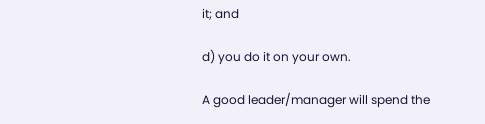it; and

d) you do it on your own.

A good leader/manager will spend the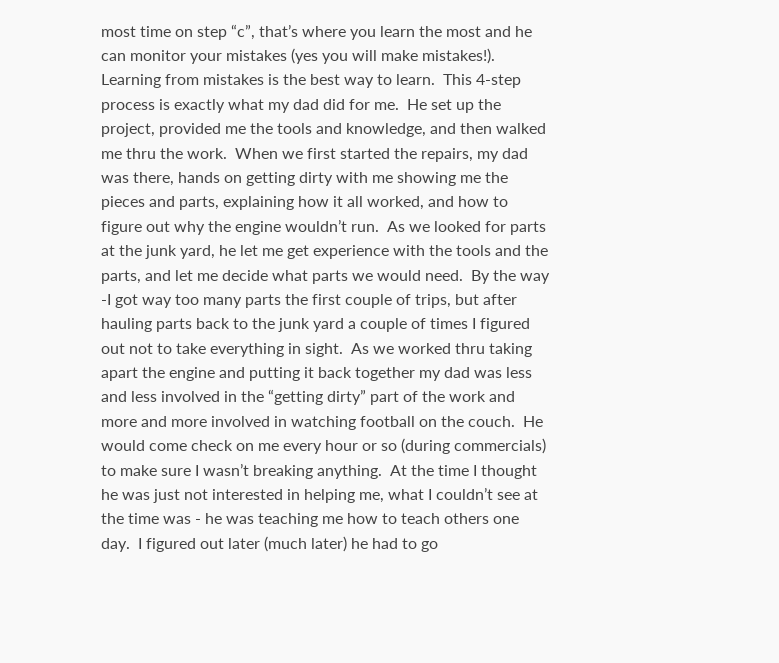most time on step “c”, that’s where you learn the most and he can monitor your mistakes (yes you will make mistakes!).  Learning from mistakes is the best way to learn.  This 4-step process is exactly what my dad did for me.  He set up the project, provided me the tools and knowledge, and then walked me thru the work.  When we first started the repairs, my dad was there, hands on getting dirty with me showing me the pieces and parts, explaining how it all worked, and how to figure out why the engine wouldn’t run.  As we looked for parts at the junk yard, he let me get experience with the tools and the parts, and let me decide what parts we would need.  By the way -I got way too many parts the first couple of trips, but after hauling parts back to the junk yard a couple of times I figured out not to take everything in sight.  As we worked thru taking apart the engine and putting it back together my dad was less and less involved in the “getting dirty” part of the work and more and more involved in watching football on the couch.  He would come check on me every hour or so (during commercials) to make sure I wasn’t breaking anything.  At the time I thought he was just not interested in helping me, what I couldn’t see at the time was - he was teaching me how to teach others one day.  I figured out later (much later) he had to go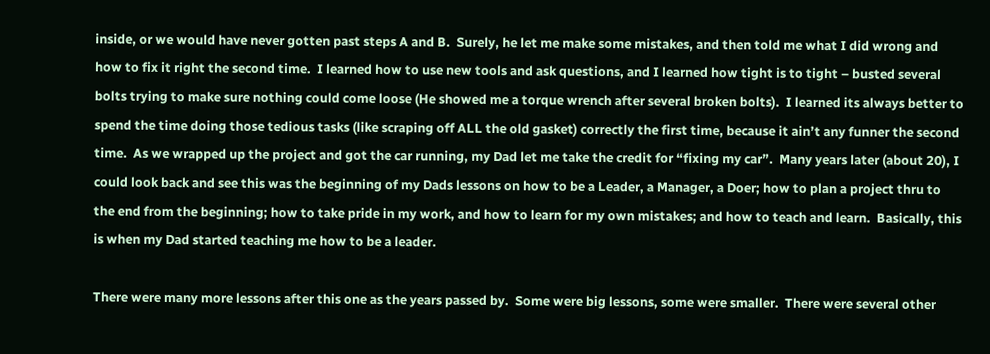inside, or we would have never gotten past steps A and B.  Surely, he let me make some mistakes, and then told me what I did wrong and how to fix it right the second time.  I learned how to use new tools and ask questions, and I learned how tight is to tight – busted several bolts trying to make sure nothing could come loose (He showed me a torque wrench after several broken bolts).  I learned its always better to spend the time doing those tedious tasks (like scraping off ALL the old gasket) correctly the first time, because it ain’t any funner the second time.  As we wrapped up the project and got the car running, my Dad let me take the credit for “fixing my car”.  Many years later (about 20), I could look back and see this was the beginning of my Dads lessons on how to be a Leader, a Manager, a Doer; how to plan a project thru to the end from the beginning; how to take pride in my work, and how to learn for my own mistakes; and how to teach and learn.  Basically, this is when my Dad started teaching me how to be a leader.

There were many more lessons after this one as the years passed by.  Some were big lessons, some were smaller.  There were several other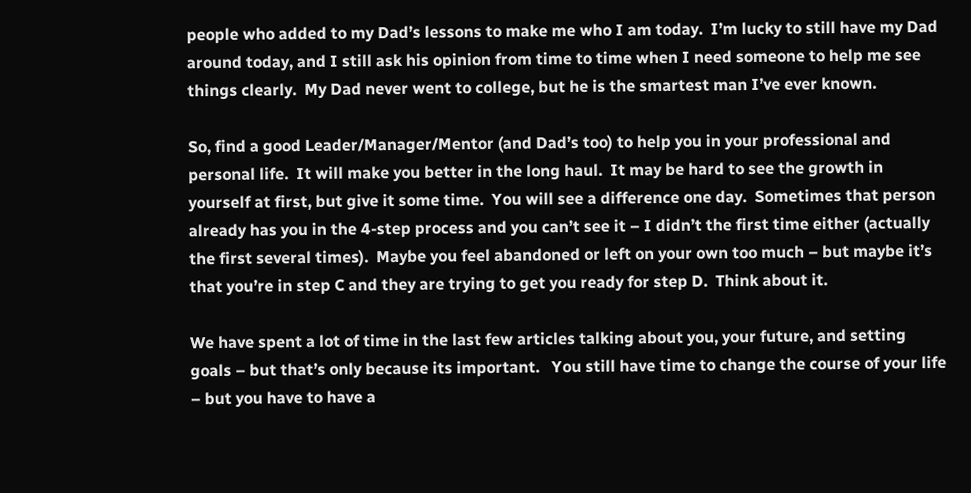people who added to my Dad’s lessons to make me who I am today.  I’m lucky to still have my Dad around today, and I still ask his opinion from time to time when I need someone to help me see things clearly.  My Dad never went to college, but he is the smartest man I’ve ever known.

So, find a good Leader/Manager/Mentor (and Dad’s too) to help you in your professional and personal life.  It will make you better in the long haul.  It may be hard to see the growth in yourself at first, but give it some time.  You will see a difference one day.  Sometimes that person already has you in the 4-step process and you can’t see it – I didn’t the first time either (actually the first several times).  Maybe you feel abandoned or left on your own too much – but maybe it’s that you’re in step C and they are trying to get you ready for step D.  Think about it.

We have spent a lot of time in the last few articles talking about you, your future, and setting goals – but that’s only because its important.   You still have time to change the course of your life – but you have to have a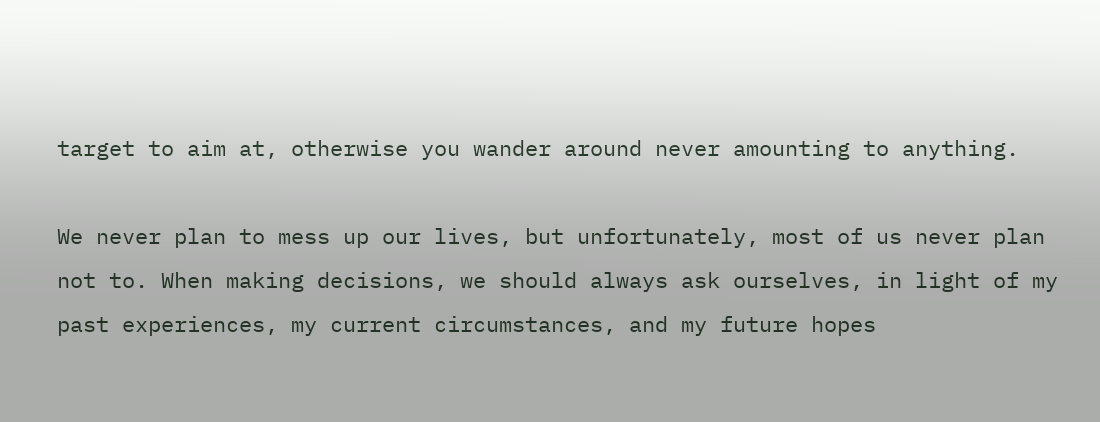target to aim at, otherwise you wander around never amounting to anything.

We never plan to mess up our lives, but unfortunately, most of us never plan not to. When making decisions, we should always ask ourselves, in light of my past experiences, my current circumstances, and my future hopes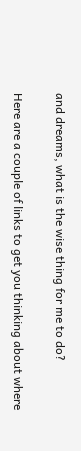and dreams, what is the wise thing for me to do?

Here are a couple of links to get you thinking about where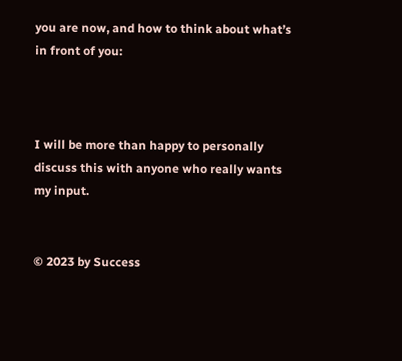you are now, and how to think about what’s in front of you:



I will be more than happy to personally discuss this with anyone who really wants my input.


© 2023 by Success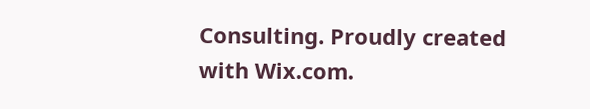Consulting. Proudly created with Wix.com.